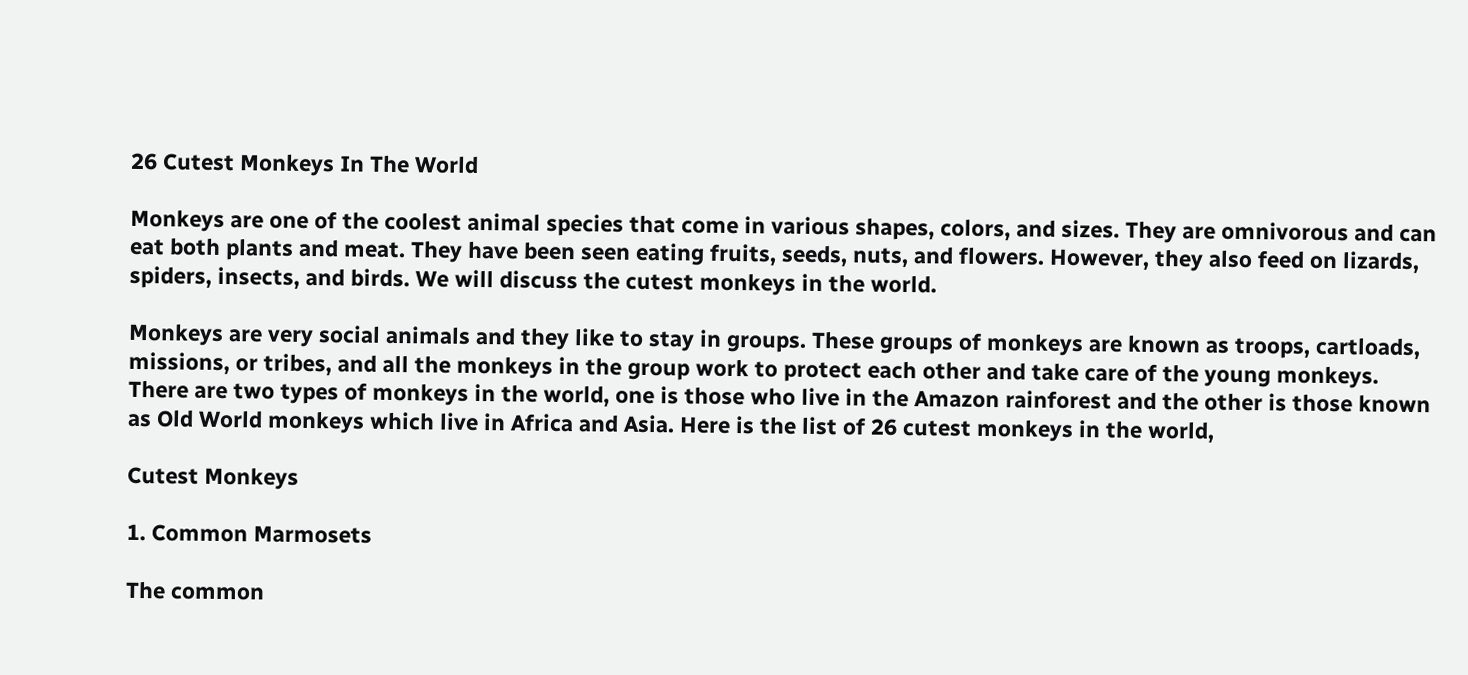26 Cutest Monkeys In The World

Monkeys are one of the coolest animal species that come in various shapes, colors, and sizes. They are omnivorous and can eat both plants and meat. They have been seen eating fruits, seeds, nuts, and flowers. However, they also feed on lizards, spiders, insects, and birds. We will discuss the cutest monkeys in the world.

Monkeys are very social animals and they like to stay in groups. These groups of monkeys are known as troops, cartloads, missions, or tribes, and all the monkeys in the group work to protect each other and take care of the young monkeys. There are two types of monkeys in the world, one is those who live in the Amazon rainforest and the other is those known as Old World monkeys which live in Africa and Asia. Here is the list of 26 cutest monkeys in the world,

Cutest Monkeys

1. Common Marmosets

The common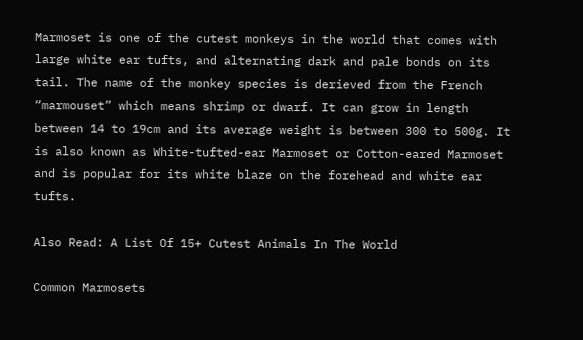Marmoset is one of the cutest monkeys in the world that comes with large white ear tufts, and alternating dark and pale bonds on its tail. The name of the monkey species is derieved from the French “marmouset” which means shrimp or dwarf. It can grow in length between 14 to 19cm and its average weight is between 300 to 500g. It is also known as White-tufted-ear Marmoset or Cotton-eared Marmoset and is popular for its white blaze on the forehead and white ear tufts.

Also Read: A List Of 15+ Cutest Animals In The World

Common Marmosets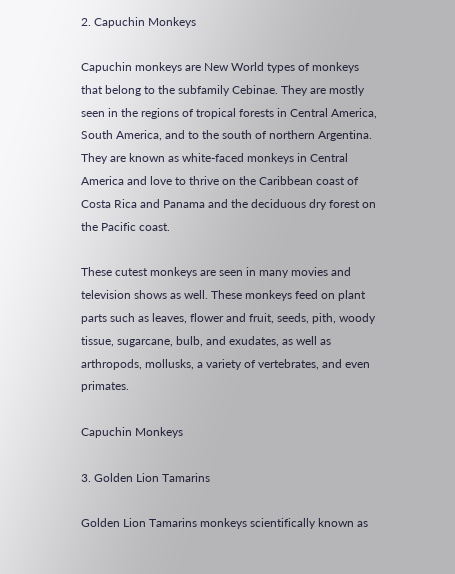2. Capuchin Monkeys

Capuchin monkeys are New World types of monkeys that belong to the subfamily Cebinae. They are mostly seen in the regions of tropical forests in Central America, South America, and to the south of northern Argentina. They are known as white-faced monkeys in Central America and love to thrive on the Caribbean coast of Costa Rica and Panama and the deciduous dry forest on the Pacific coast.

These cutest monkeys are seen in many movies and television shows as well. These monkeys feed on plant parts such as leaves, flower and fruit, seeds, pith, woody tissue, sugarcane, bulb, and exudates, as well as arthropods, mollusks, a variety of vertebrates, and even primates.

Capuchin Monkeys

3. Golden Lion Tamarins

Golden Lion Tamarins monkeys scientifically known as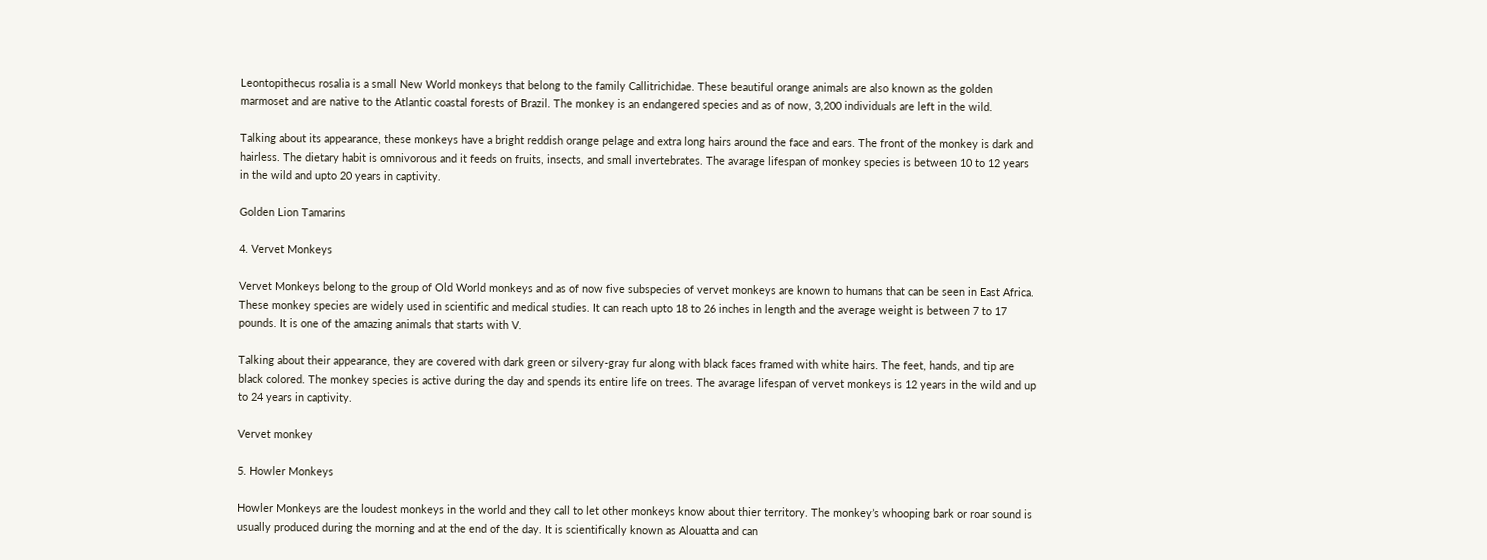Leontopithecus rosalia is a small New World monkeys that belong to the family Callitrichidae. These beautiful orange animals are also known as the golden marmoset and are native to the Atlantic coastal forests of Brazil. The monkey is an endangered species and as of now, 3,200 individuals are left in the wild.

Talking about its appearance, these monkeys have a bright reddish orange pelage and extra long hairs around the face and ears. The front of the monkey is dark and hairless. The dietary habit is omnivorous and it feeds on fruits, insects, and small invertebrates. The avarage lifespan of monkey species is between 10 to 12 years in the wild and upto 20 years in captivity.

Golden Lion Tamarins

4. Vervet Monkeys

Vervet Monkeys belong to the group of Old World monkeys and as of now five subspecies of vervet monkeys are known to humans that can be seen in East Africa. These monkey species are widely used in scientific and medical studies. It can reach upto 18 to 26 inches in length and the average weight is between 7 to 17 pounds. It is one of the amazing animals that starts with V.

Talking about their appearance, they are covered with dark green or silvery-gray fur along with black faces framed with white hairs. The feet, hands, and tip are black colored. The monkey species is active during the day and spends its entire life on trees. The avarage lifespan of vervet monkeys is 12 years in the wild and up to 24 years in captivity.

Vervet monkey

5. Howler Monkeys

Howler Monkeys are the loudest monkeys in the world and they call to let other monkeys know about thier territory. The monkey’s whooping bark or roar sound is usually produced during the morning and at the end of the day. It is scientifically known as Alouatta and can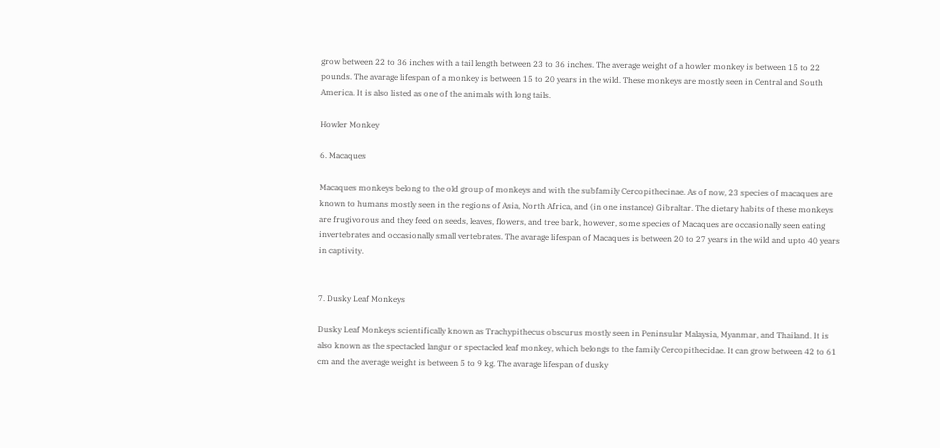grow between 22 to 36 inches with a tail length between 23 to 36 inches. The average weight of a howler monkey is between 15 to 22 pounds. The avarage lifespan of a monkey is between 15 to 20 years in the wild. These monkeys are mostly seen in Central and South America. It is also listed as one of the animals with long tails.

Howler Monkey

6. Macaques

Macaques monkeys belong to the old group of monkeys and with the subfamily Cercopithecinae. As of now, 23 species of macaques are known to humans mostly seen in the regions of Asia, North Africa, and (in one instance) Gibraltar. The dietary habits of these monkeys are frugivorous and they feed on seeds, leaves, flowers, and tree bark, however, some species of Macaques are occasionally seen eating invertebrates and occasionally small vertebrates. The avarage lifespan of Macaques is between 20 to 27 years in the wild and upto 40 years in captivity.


7. Dusky Leaf Monkeys

Dusky Leaf Monkeys scientifically known as Trachypithecus obscurus mostly seen in Peninsular Malaysia, Myanmar, and Thailand. It is also known as the spectacled langur or spectacled leaf monkey, which belongs to the family Cercopithecidae. It can grow between 42 to 61 cm and the average weight is between 5 to 9 kg. The avarage lifespan of dusky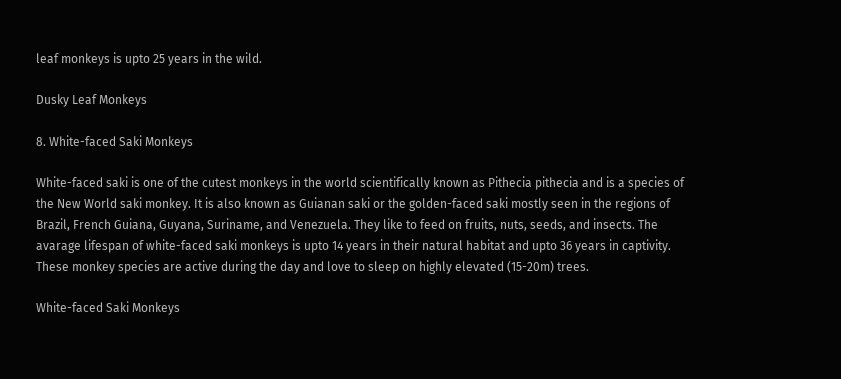leaf monkeys is upto 25 years in the wild.

Dusky Leaf Monkeys

8. White-faced Saki Monkeys

White-faced saki is one of the cutest monkeys in the world scientifically known as Pithecia pithecia and is a species of the New World saki monkey. It is also known as Guianan saki or the golden-faced saki mostly seen in the regions of Brazil, French Guiana, Guyana, Suriname, and Venezuela. They like to feed on fruits, nuts, seeds, and insects. The avarage lifespan of white-faced saki monkeys is upto 14 years in their natural habitat and upto 36 years in captivity. These monkey species are active during the day and love to sleep on highly elevated (15-20m) trees.

White-faced Saki Monkeys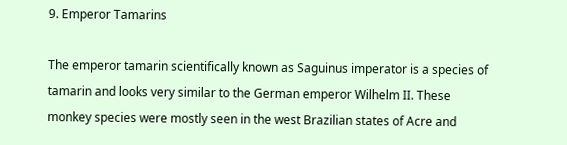9. Emperor Tamarins

The emperor tamarin scientifically known as Saguinus imperator is a species of tamarin and looks very similar to the German emperor Wilhelm II. These monkey species were mostly seen in the west Brazilian states of Acre and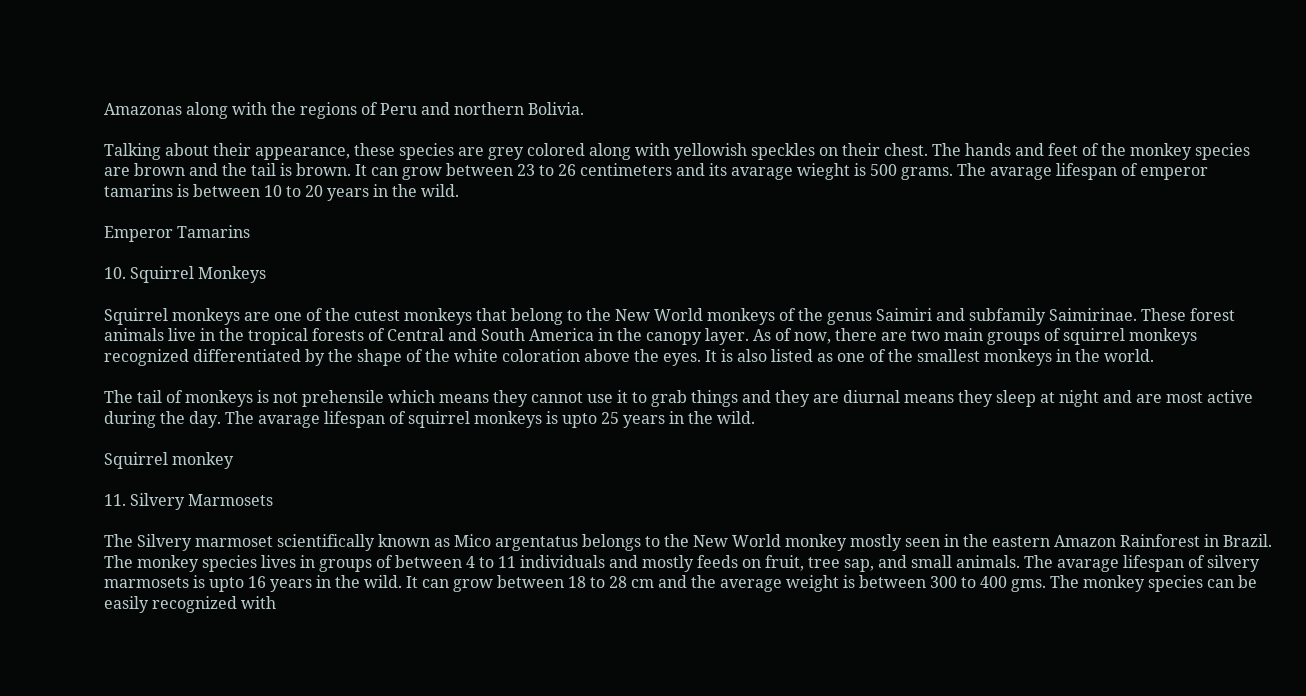Amazonas along with the regions of Peru and northern Bolivia.

Talking about their appearance, these species are grey colored along with yellowish speckles on their chest. The hands and feet of the monkey species are brown and the tail is brown. It can grow between 23 to 26 centimeters and its avarage wieght is 500 grams. The avarage lifespan of emperor tamarins is between 10 to 20 years in the wild.

Emperor Tamarins

10. Squirrel Monkeys

Squirrel monkeys are one of the cutest monkeys that belong to the New World monkeys of the genus Saimiri and subfamily Saimirinae. These forest animals live in the tropical forests of Central and South America in the canopy layer. As of now, there are two main groups of squirrel monkeys recognized differentiated by the shape of the white coloration above the eyes. It is also listed as one of the smallest monkeys in the world.

The tail of monkeys is not prehensile which means they cannot use it to grab things and they are diurnal means they sleep at night and are most active during the day. The avarage lifespan of squirrel monkeys is upto 25 years in the wild.

Squirrel monkey

11. Silvery Marmosets

The Silvery marmoset scientifically known as Mico argentatus belongs to the New World monkey mostly seen in the eastern Amazon Rainforest in Brazil. The monkey species lives in groups of between 4 to 11 individuals and mostly feeds on fruit, tree sap, and small animals. The avarage lifespan of silvery marmosets is upto 16 years in the wild. It can grow between 18 to 28 cm and the average weight is between 300 to 400 gms. The monkey species can be easily recognized with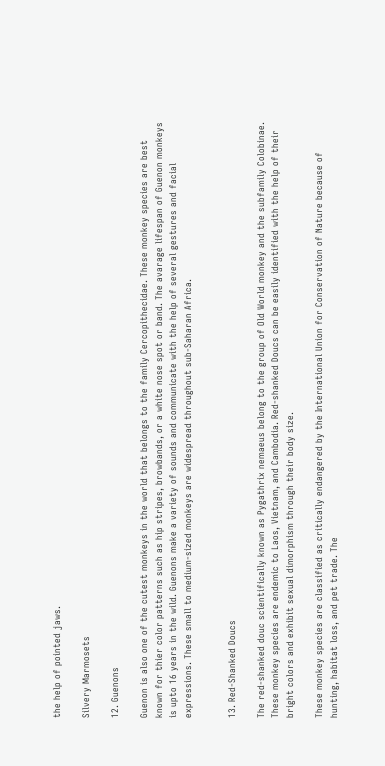the help of pointed jaws.

Silvery Marmosets

12. Guenons

Guenon is also one of the cutest monkeys in the world that belongs to the family Cercopithecidae. These monkey species are best known for thier color patterns such as hip stripes, browbands, or a white nose spot or band. The avarage lifespan of Guenon monkeys is upto 16 years in the wild. Guenons make a variety of sounds and communicate with the help of several gestures and facial expressions. These small to medium-sized monkeys are widespread throughout sub-Saharan Africa.


13. Red-Shanked Doucs

The red-shanked douc scientifically known as Pygathrix nemaeus belong to the group of Old World monkey and the subfamily Colobinae. These monkey species are endemic to Laos, Vietnam, and Cambodia. Red-shanked Doucs can be easily identified with the help of their bright colors and exhibit sexual dimorphism through their body size.

These monkey species are classified as critically endangered by the International Union for Conservation of Nature because of hunting, habitat loss, and pet trade. The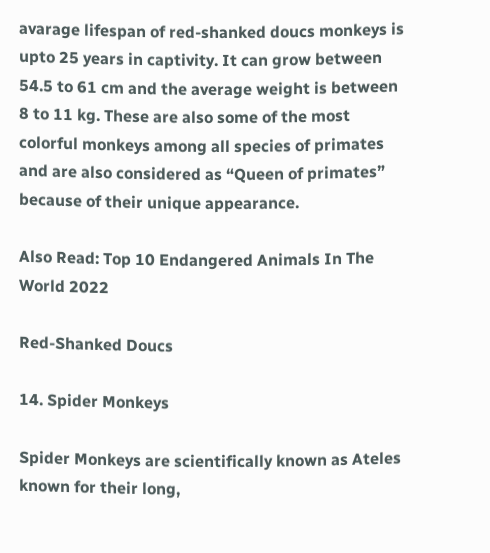avarage lifespan of red-shanked doucs monkeys is upto 25 years in captivity. It can grow between 54.5 to 61 cm and the average weight is between 8 to 11 kg. These are also some of the most colorful monkeys among all species of primates and are also considered as “Queen of primates” because of their unique appearance.

Also Read: Top 10 Endangered Animals In The World 2022

Red-Shanked Doucs

14. Spider Monkeys

Spider Monkeys are scientifically known as Ateles known for their long,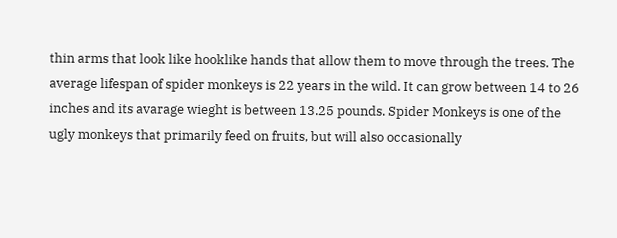thin arms that look like hooklike hands that allow them to move through the trees. The average lifespan of spider monkeys is 22 years in the wild. It can grow between 14 to 26 inches and its avarage wieght is between 13.25 pounds. Spider Monkeys is one of the ugly monkeys that primarily feed on fruits, but will also occasionally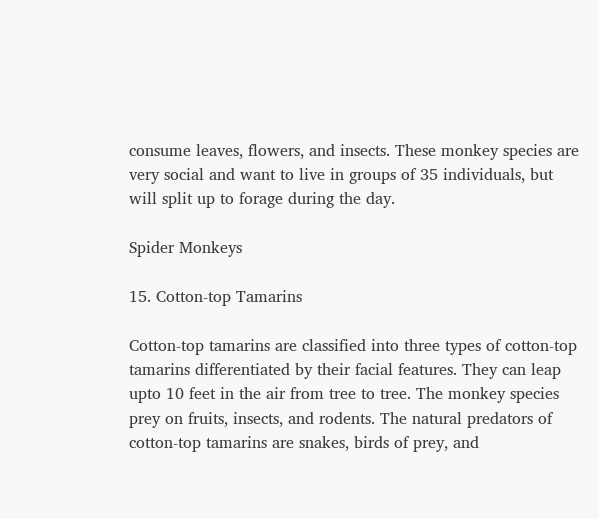consume leaves, flowers, and insects. These monkey species are very social and want to live in groups of 35 individuals, but will split up to forage during the day.

Spider Monkeys

15. Cotton-top Tamarins

Cotton-top tamarins are classified into three types of cotton-top tamarins differentiated by their facial features. They can leap upto 10 feet in the air from tree to tree. The monkey species prey on fruits, insects, and rodents. The natural predators of cotton-top tamarins are snakes, birds of prey, and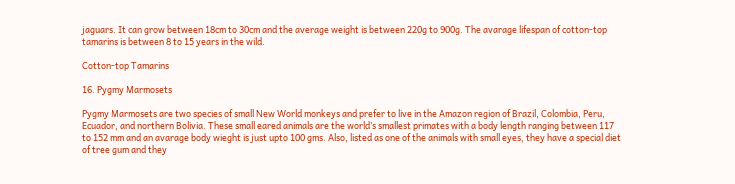jaguars. It can grow between 18cm to 30cm and the average weight is between 220g to 900g. The avarage lifespan of cotton-top tamarins is between 8 to 15 years in the wild.

Cotton-top Tamarins

16. Pygmy Marmosets

Pygmy Marmosets are two species of small New World monkeys and prefer to live in the Amazon region of Brazil, Colombia, Peru, Ecuador, and northern Bolivia. These small eared animals are the world’s smallest primates with a body length ranging between 117 to 152 mm and an avarage body wieght is just upto 100 gms. Also, listed as one of the animals with small eyes, they have a special diet of tree gum and they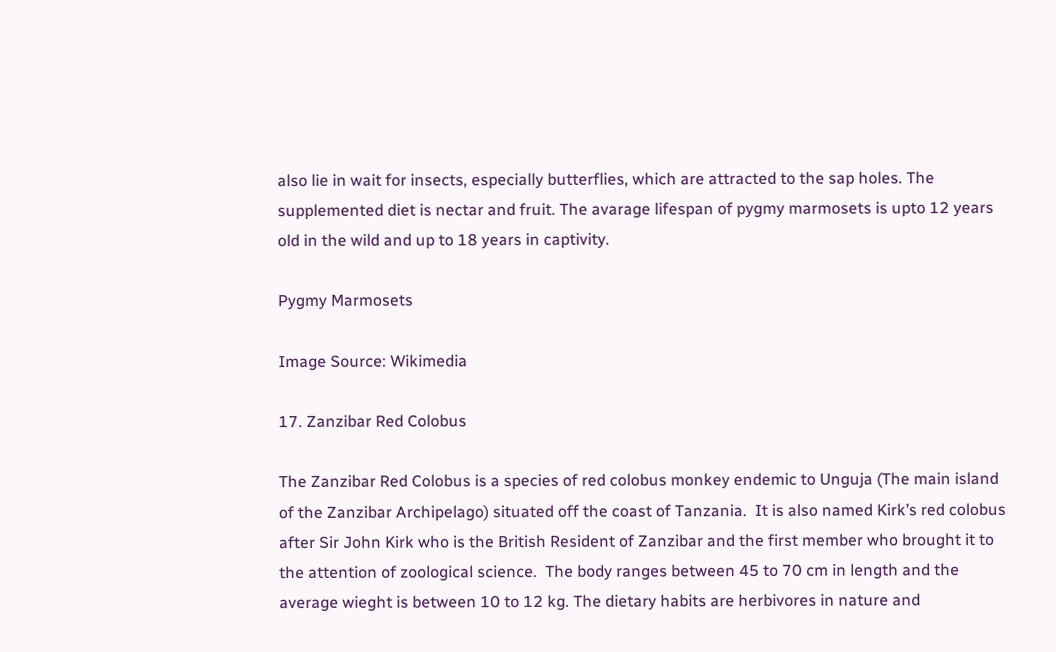also lie in wait for insects, especially butterflies, which are attracted to the sap holes. The supplemented diet is nectar and fruit. The avarage lifespan of pygmy marmosets is upto 12 years old in the wild and up to 18 years in captivity.

Pygmy Marmosets

Image Source: Wikimedia

17. Zanzibar Red Colobus

The Zanzibar Red Colobus is a species of red colobus monkey endemic to Unguja (The main island of the Zanzibar Archipelago) situated off the coast of Tanzania.  It is also named Kirk’s red colobus after Sir John Kirk who is the British Resident of Zanzibar and the first member who brought it to the attention of zoological science.  The body ranges between 45 to 70 cm in length and the average wieght is between 10 to 12 kg. The dietary habits are herbivores in nature and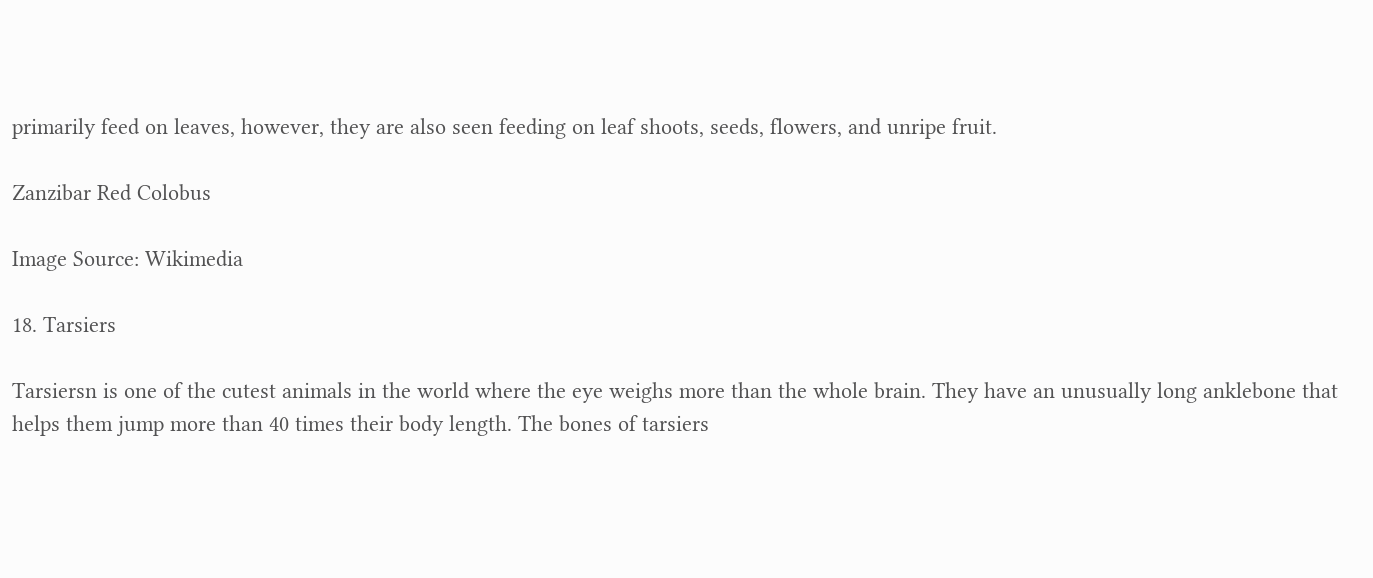primarily feed on leaves, however, they are also seen feeding on leaf shoots, seeds, flowers, and unripe fruit.

Zanzibar Red Colobus

Image Source: Wikimedia

18. Tarsiers

Tarsiersn is one of the cutest animals in the world where the eye weighs more than the whole brain. They have an unusually long anklebone that helps them jump more than 40 times their body length. The bones of tarsiers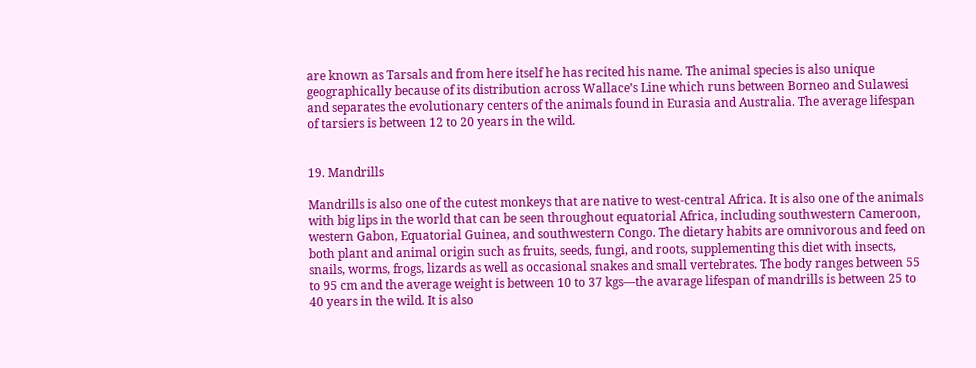are known as Tarsals and from here itself he has recited his name. The animal species is also unique geographically because of its distribution across Wallace’s Line which runs between Borneo and Sulawesi and separates the evolutionary centers of the animals found in Eurasia and Australia. The average lifespan of tarsiers is between 12 to 20 years in the wild.


19. Mandrills

Mandrills is also one of the cutest monkeys that are native to west-central Africa. It is also one of the animals with big lips in the world that can be seen throughout equatorial Africa, including southwestern Cameroon, western Gabon, Equatorial Guinea, and southwestern Congo. The dietary habits are omnivorous and feed on both plant and animal origin such as fruits, seeds, fungi, and roots, supplementing this diet with insects, snails, worms, frogs, lizards as well as occasional snakes and small vertebrates. The body ranges between 55 to 95 cm and the average weight is between 10 to 37 kgs—the avarage lifespan of mandrills is between 25 to 40 years in the wild. It is also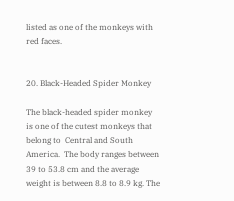listed as one of the monkeys with red faces.


20. Black-Headed Spider Monkey

The black-headed spider monkey is one of the cutest monkeys that belong to  Central and South America.  The body ranges between 39 to 53.8 cm and the average weight is between 8.8 to 8.9 kg. The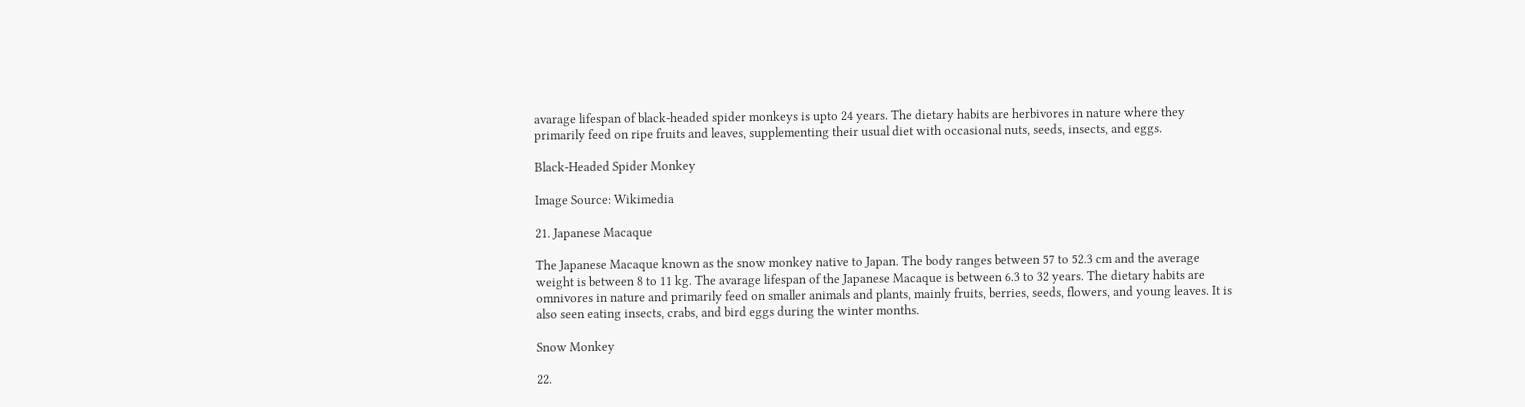avarage lifespan of black-headed spider monkeys is upto 24 years. The dietary habits are herbivores in nature where they primarily feed on ripe fruits and leaves, supplementing their usual diet with occasional nuts, seeds, insects, and eggs.

Black-Headed Spider Monkey

Image Source: Wikimedia

21. Japanese Macaque

The Japanese Macaque known as the snow monkey native to Japan. The body ranges between 57 to 52.3 cm and the average weight is between 8 to 11 kg. The avarage lifespan of the Japanese Macaque is between 6.3 to 32 years. The dietary habits are omnivores in nature and primarily feed on smaller animals and plants, mainly fruits, berries, seeds, flowers, and young leaves. It is also seen eating insects, crabs, and bird eggs during the winter months.

Snow Monkey

22.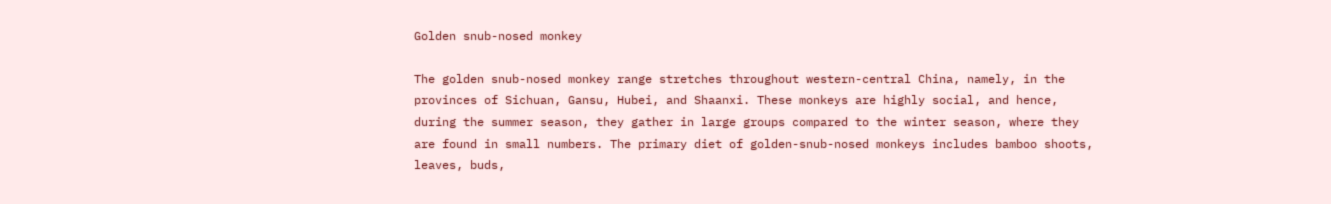Golden snub-nosed monkey

The golden snub-nosed monkey range stretches throughout western-central China, namely, in the provinces of Sichuan, Gansu, Hubei, and Shaanxi. These monkeys are highly social, and hence, during the summer season, they gather in large groups compared to the winter season, where they are found in small numbers. The primary diet of golden-snub-nosed monkeys includes bamboo shoots, leaves, buds,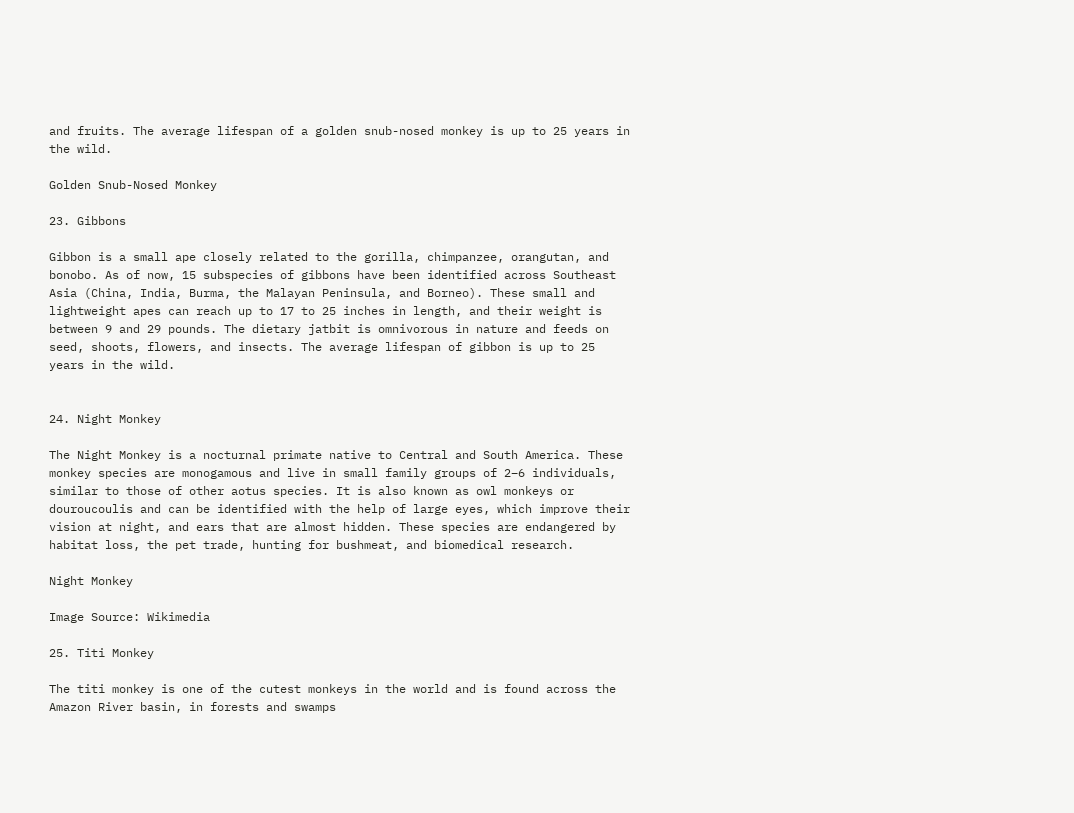and fruits. The average lifespan of a golden snub-nosed monkey is up to 25 years in the wild.

Golden Snub-Nosed Monkey

23. Gibbons

Gibbon is a small ape closely related to the gorilla, chimpanzee, orangutan, and bonobo. As of now, 15 subspecies of gibbons have been identified across Southeast Asia (China, India, Burma, the Malayan Peninsula, and Borneo). These small and lightweight apes can reach up to 17 to 25 inches in length, and their weight is between 9 and 29 pounds. The dietary jatbit is omnivorous in nature and feeds on seed, shoots, flowers, and insects. The average lifespan of gibbon is up to 25 years in the wild.


24. Night Monkey

The Night Monkey is a nocturnal primate native to Central and South America. These monkey species are monogamous and live in small family groups of 2–6 individuals, similar to those of other aotus species. It is also known as owl monkeys or douroucoulis and can be identified with the help of large eyes, which improve their vision at night, and ears that are almost hidden. These species are endangered by habitat loss, the pet trade, hunting for bushmeat, and biomedical research.

Night Monkey

Image Source: Wikimedia

25. Titi Monkey

The titi monkey is one of the cutest monkeys in the world and is found across the Amazon River basin, in forests and swamps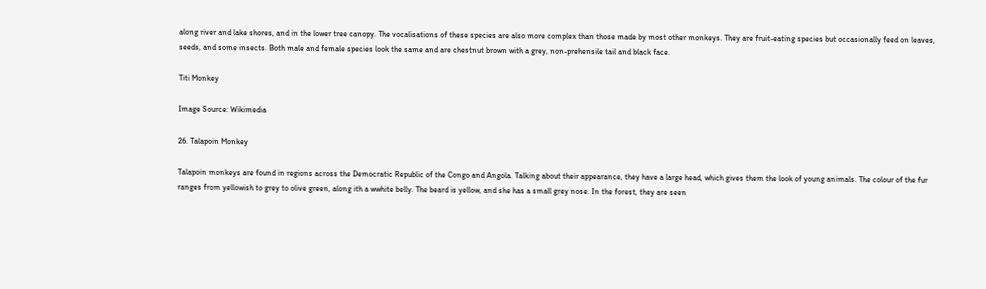along river and lake shores, and in the lower tree canopy. The vocalisations of these species are also more complex than those made by most other monkeys. They are fruit-eating species but occasionally feed on leaves, seeds, and some insects. Both male and female species look the same and are chestnut brown with a grey, non-prehensile tail and black face.

Titi Monkey

Image Source: Wikimedia

26. Talapoin Monkey

Talapoin monkeys are found in regions across the Democratic Republic of the Congo and Angola. Talking about their appearance, they have a large head, which gives them the look of young animals. The colour of the fur ranges from yellowish to grey to olive green, along ith a wwhite belly. The beard is yellow, and she has a small grey nose. In the forest, they are seen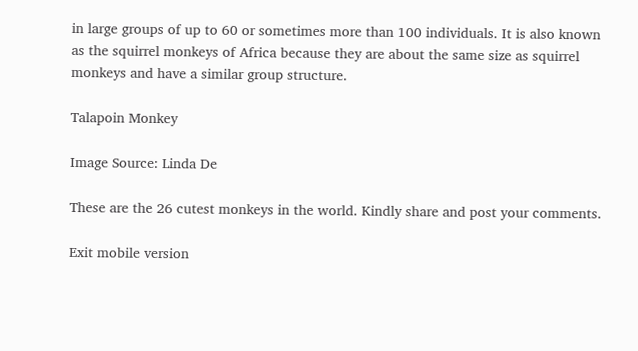in large groups of up to 60 or sometimes more than 100 individuals. It is also known as the squirrel monkeys of Africa because they are about the same size as squirrel monkeys and have a similar group structure.

Talapoin Monkey

Image Source: Linda De

These are the 26 cutest monkeys in the world. Kindly share and post your comments.

Exit mobile version